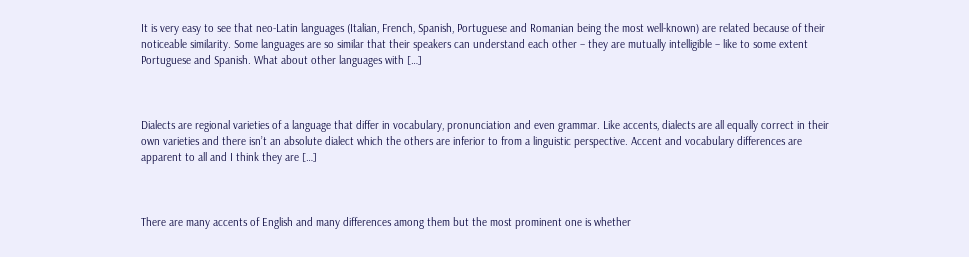It is very easy to see that neo-Latin languages (Italian, French, Spanish, Portuguese and Romanian being the most well-known) are related because of their noticeable similarity. Some languages are so similar that their speakers can understand each other – they are mutually intelligible – like to some extent Portuguese and Spanish. What about other languages with […]



Dialects are regional varieties of a language that differ in vocabulary, pronunciation and even grammar. Like accents, dialects are all equally correct in their own varieties and there isn’t an absolute dialect which the others are inferior to from a linguistic perspective. Accent and vocabulary differences are apparent to all and I think they are […]



There are many accents of English and many differences among them but the most prominent one is whether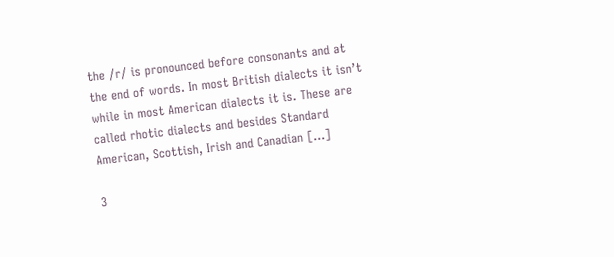the /r/ is pronounced before consonants and at the end of words. In most British dialects it isn’t while in most American dialects it is. These are called rhotic dialects and besides Standard American, Scottish, Irish and Canadian […]

3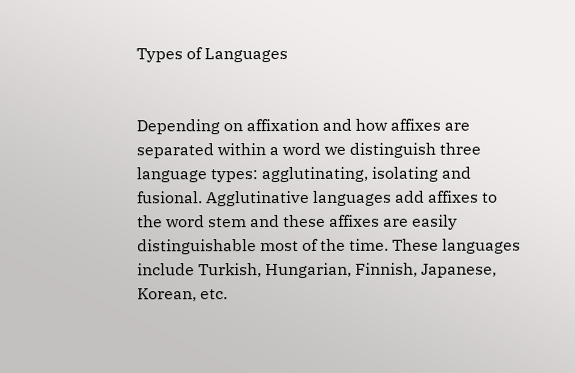Types of Languages


Depending on affixation and how affixes are separated within a word we distinguish three language types: agglutinating, isolating and fusional. Agglutinative languages add affixes to the word stem and these affixes are easily distinguishable most of the time. These languages include Turkish, Hungarian, Finnish, Japanese, Korean, etc.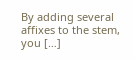By adding several affixes to the stem, you […]